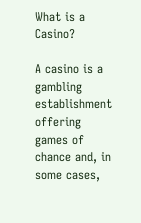What is a Casino?

A casino is a gambling establishment offering games of chance and, in some cases,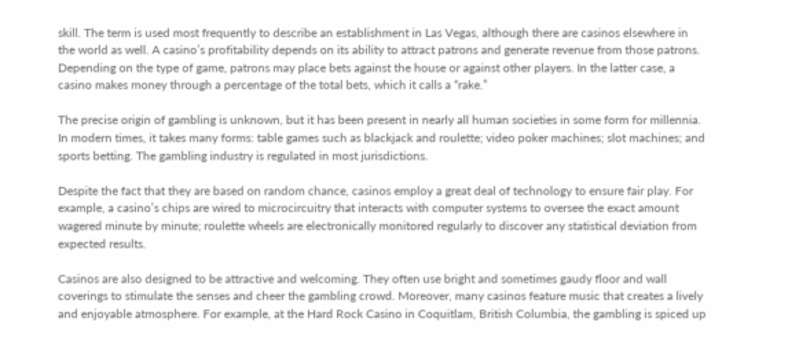skill. The term is used most frequently to describe an establishment in Las Vegas, although there are casinos elsewhere in the world as well. A casino’s profitability depends on its ability to attract patrons and generate revenue from those patrons. Depending on the type of game, patrons may place bets against the house or against other players. In the latter case, a casino makes money through a percentage of the total bets, which it calls a “rake.”

The precise origin of gambling is unknown, but it has been present in nearly all human societies in some form for millennia. In modern times, it takes many forms: table games such as blackjack and roulette; video poker machines; slot machines; and sports betting. The gambling industry is regulated in most jurisdictions.

Despite the fact that they are based on random chance, casinos employ a great deal of technology to ensure fair play. For example, a casino’s chips are wired to microcircuitry that interacts with computer systems to oversee the exact amount wagered minute by minute; roulette wheels are electronically monitored regularly to discover any statistical deviation from expected results.

Casinos are also designed to be attractive and welcoming. They often use bright and sometimes gaudy floor and wall coverings to stimulate the senses and cheer the gambling crowd. Moreover, many casinos feature music that creates a lively and enjoyable atmosphere. For example, at the Hard Rock Casino in Coquitlam, British Columbia, the gambling is spiced up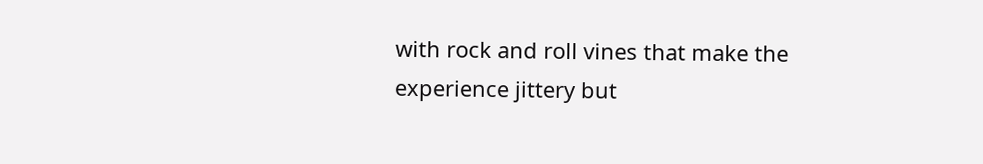with rock and roll vines that make the experience jittery but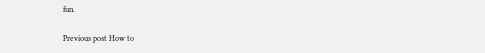fun.

Previous post How to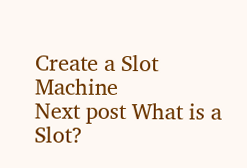Create a Slot Machine
Next post What is a Slot?